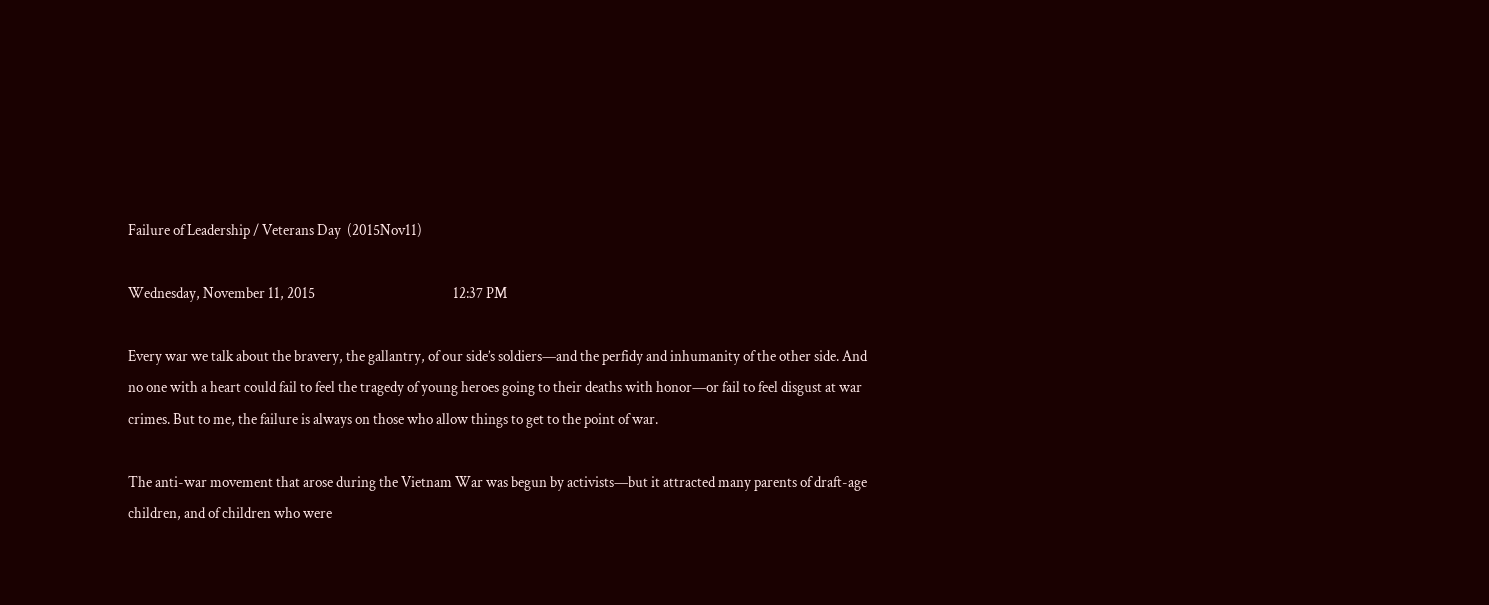Failure of Leadership / Veterans Day  (2015Nov11)

Wednesday, November 11, 2015                                              12:37 PM

Every war we talk about the bravery, the gallantry, of our side’s soldiers—and the perfidy and inhumanity of the other side. And no one with a heart could fail to feel the tragedy of young heroes going to their deaths with honor—or fail to feel disgust at war crimes. But to me, the failure is always on those who allow things to get to the point of war.

The anti-war movement that arose during the Vietnam War was begun by activists—but it attracted many parents of draft-age children, and of children who were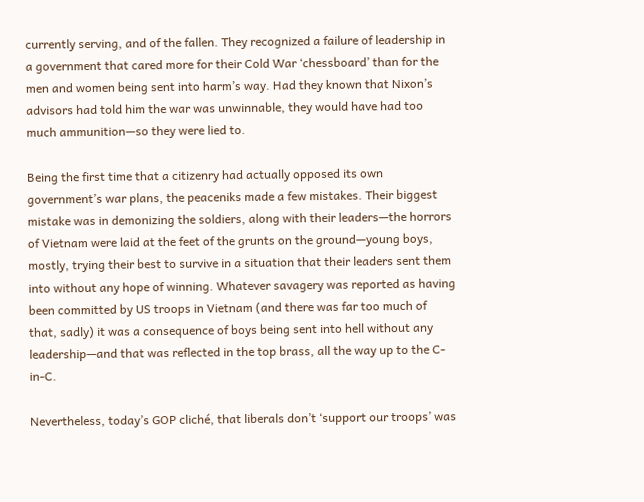currently serving, and of the fallen. They recognized a failure of leadership in a government that cared more for their Cold War ‘chessboard’ than for the men and women being sent into harm’s way. Had they known that Nixon’s advisors had told him the war was unwinnable, they would have had too much ammunition—so they were lied to.

Being the first time that a citizenry had actually opposed its own government’s war plans, the peaceniks made a few mistakes. Their biggest mistake was in demonizing the soldiers, along with their leaders—the horrors of Vietnam were laid at the feet of the grunts on the ground—young boys, mostly, trying their best to survive in a situation that their leaders sent them into without any hope of winning. Whatever savagery was reported as having been committed by US troops in Vietnam (and there was far too much of that, sadly) it was a consequence of boys being sent into hell without any leadership—and that was reflected in the top brass, all the way up to the C-in-C.

Nevertheless, today’s GOP cliché, that liberals don’t ‘support our troops’ was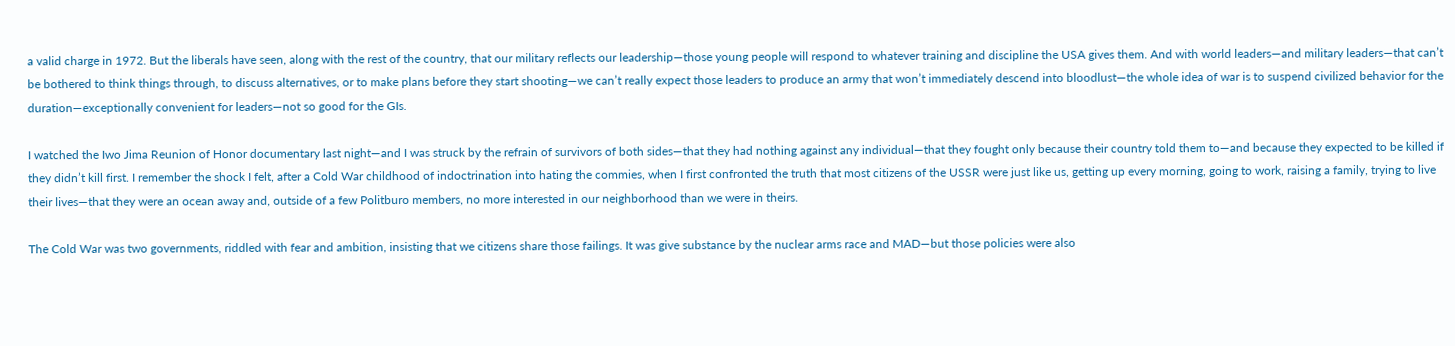a valid charge in 1972. But the liberals have seen, along with the rest of the country, that our military reflects our leadership—those young people will respond to whatever training and discipline the USA gives them. And with world leaders—and military leaders—that can’t be bothered to think things through, to discuss alternatives, or to make plans before they start shooting—we can’t really expect those leaders to produce an army that won’t immediately descend into bloodlust—the whole idea of war is to suspend civilized behavior for the duration—exceptionally convenient for leaders—not so good for the GIs.

I watched the Iwo Jima Reunion of Honor documentary last night—and I was struck by the refrain of survivors of both sides—that they had nothing against any individual—that they fought only because their country told them to—and because they expected to be killed if they didn’t kill first. I remember the shock I felt, after a Cold War childhood of indoctrination into hating the commies, when I first confronted the truth that most citizens of the USSR were just like us, getting up every morning, going to work, raising a family, trying to live their lives—that they were an ocean away and, outside of a few Politburo members, no more interested in our neighborhood than we were in theirs.

The Cold War was two governments, riddled with fear and ambition, insisting that we citizens share those failings. It was give substance by the nuclear arms race and MAD—but those policies were also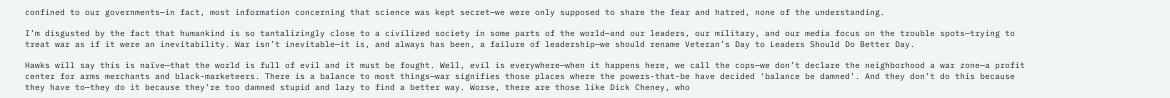confined to our governments—in fact, most information concerning that science was kept secret—we were only supposed to share the fear and hatred, none of the understanding.

I’m disgusted by the fact that humankind is so tantalizingly close to a civilized society in some parts of the world—and our leaders, our military, and our media focus on the trouble spots—trying to treat war as if it were an inevitability. War isn’t inevitable—it is, and always has been, a failure of leadership—we should rename Veteran’s Day to Leaders Should Do Better Day.

Hawks will say this is naïve—that the world is full of evil and it must be fought. Well, evil is everywhere—when it happens here, we call the cops—we don’t declare the neighborhood a war zone—a profit center for arms merchants and black-marketeers. There is a balance to most things—war signifies those places where the powers-that-be have decided ‘balance be damned’. And they don’t do this because they have to—they do it because they’re too damned stupid and lazy to find a better way. Worse, there are those like Dick Cheney, who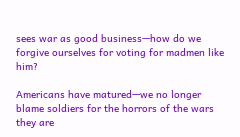sees war as good business—how do we forgive ourselves for voting for madmen like him?

Americans have matured—we no longer blame soldiers for the horrors of the wars they are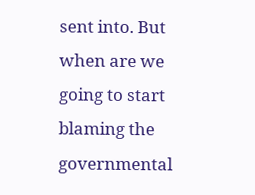sent into. But when are we going to start blaming the governmental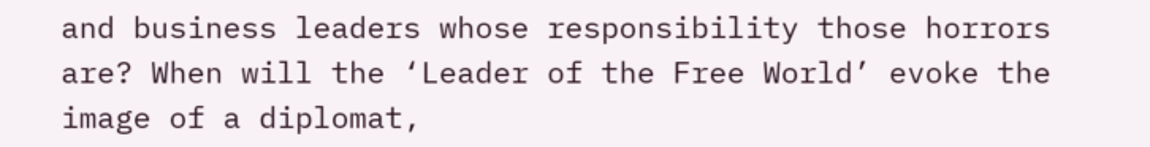and business leaders whose responsibility those horrors are? When will the ‘Leader of the Free World’ evoke the image of a diplomat,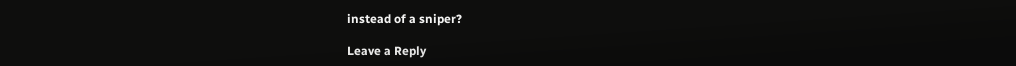instead of a sniper?

Leave a Reply